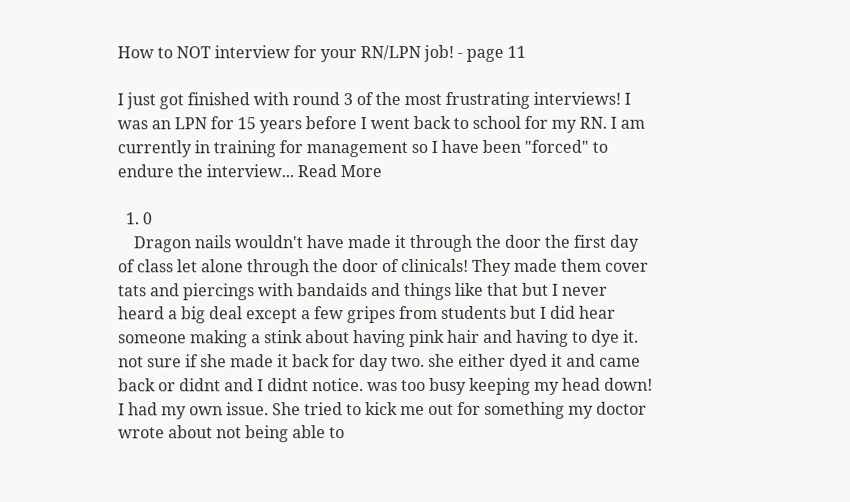How to NOT interview for your RN/LPN job! - page 11

I just got finished with round 3 of the most frustrating interviews! I was an LPN for 15 years before I went back to school for my RN. I am currently in training for management so I have been "forced" to endure the interview... Read More

  1. 0
    Dragon nails wouldn't have made it through the door the first day of class let alone through the door of clinicals! They made them cover tats and piercings with bandaids and things like that but I never heard a big deal except a few gripes from students but I did hear someone making a stink about having pink hair and having to dye it. not sure if she made it back for day two. she either dyed it and came back or didnt and I didnt notice. was too busy keeping my head down! I had my own issue. She tried to kick me out for something my doctor wrote about not being able to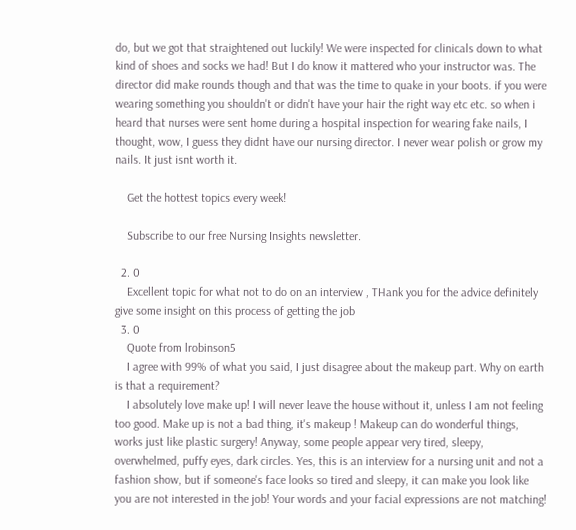do, but we got that straightened out luckily! We were inspected for clinicals down to what kind of shoes and socks we had! But I do know it mattered who your instructor was. The director did make rounds though and that was the time to quake in your boots. if you were wearing something you shouldn't or didn't have your hair the right way etc etc. so when i heard that nurses were sent home during a hospital inspection for wearing fake nails, I thought, wow, I guess they didnt have our nursing director. I never wear polish or grow my nails. It just isnt worth it.

    Get the hottest topics every week!

    Subscribe to our free Nursing Insights newsletter.

  2. 0
    Excellent topic for what not to do on an interview , THank you for the advice definitely give some insight on this process of getting the job
  3. 0
    Quote from lrobinson5
    I agree with 99% of what you said, I just disagree about the makeup part. Why on earth is that a requirement?
    I absolutely love make up! I will never leave the house without it, unless I am not feeling too good. Make up is not a bad thing, it's makeup ! Makeup can do wonderful things, works just like plastic surgery! Anyway, some people appear very tired, sleepy, overwhelmed, puffy eyes, dark circles. Yes, this is an interview for a nursing unit and not a fashion show, but if someone's face looks so tired and sleepy, it can make you look like you are not interested in the job! Your words and your facial expressions are not matching!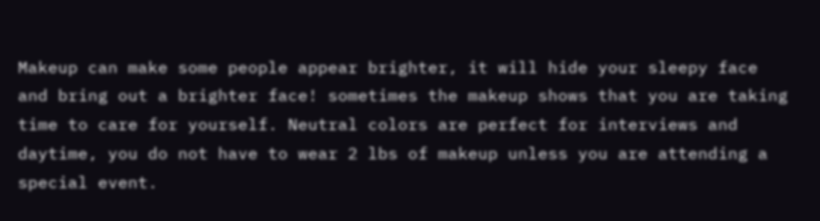Makeup can make some people appear brighter, it will hide your sleepy face and bring out a brighter face! sometimes the makeup shows that you are taking time to care for yourself. Neutral colors are perfect for interviews and daytime, you do not have to wear 2 lbs of makeup unless you are attending a special event.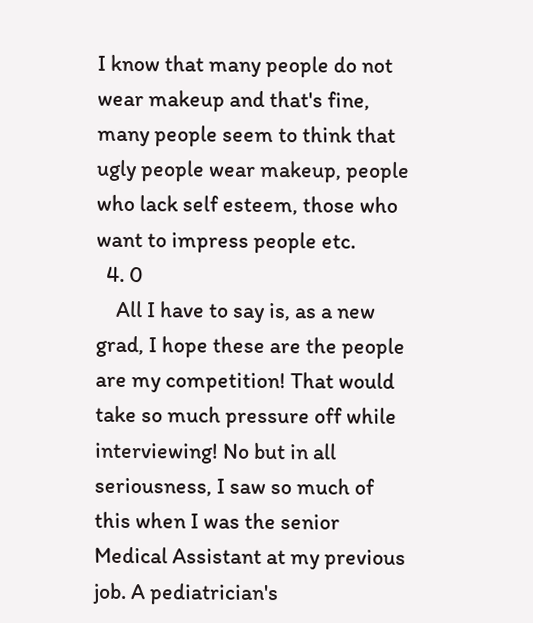I know that many people do not wear makeup and that's fine, many people seem to think that ugly people wear makeup, people who lack self esteem, those who want to impress people etc.
  4. 0
    All I have to say is, as a new grad, I hope these are the people are my competition! That would take so much pressure off while interviewing! No but in all seriousness, I saw so much of this when I was the senior Medical Assistant at my previous job. A pediatrician's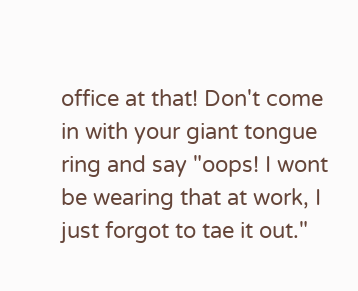office at that! Don't come in with your giant tongue ring and say "oops! I wont be wearing that at work, I just forgot to tae it out."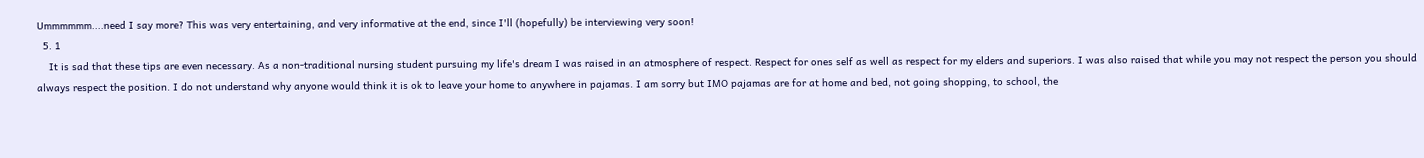Ummmmmm....need I say more? This was very entertaining, and very informative at the end, since I'll (hopefully) be interviewing very soon!
  5. 1
    It is sad that these tips are even necessary. As a non-traditional nursing student pursuing my life's dream I was raised in an atmosphere of respect. Respect for ones self as well as respect for my elders and superiors. I was also raised that while you may not respect the person you should always respect the position. I do not understand why anyone would think it is ok to leave your home to anywhere in pajamas. I am sorry but IMO pajamas are for at home and bed, not going shopping, to school, the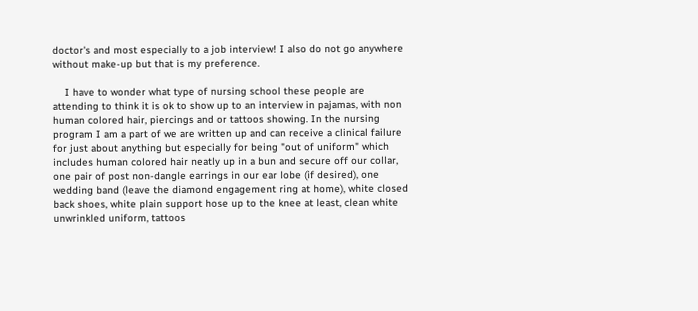doctor's and most especially to a job interview! I also do not go anywhere without make-up but that is my preference.

    I have to wonder what type of nursing school these people are attending to think it is ok to show up to an interview in pajamas, with non human colored hair, piercings and or tattoos showing. In the nursing program I am a part of we are written up and can receive a clinical failure for just about anything but especially for being "out of uniform" which includes human colored hair neatly up in a bun and secure off our collar, one pair of post non-dangle earrings in our ear lobe (if desired), one wedding band (leave the diamond engagement ring at home), white closed back shoes, white plain support hose up to the knee at least, clean white unwrinkled uniform, tattoos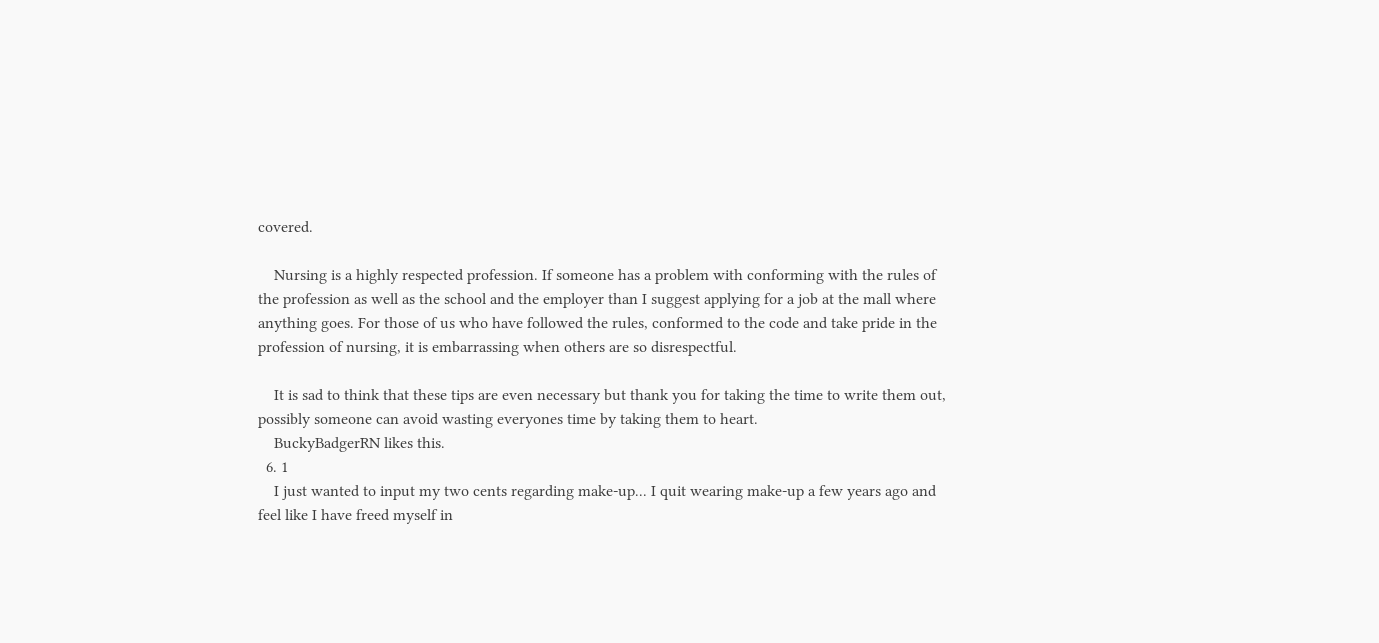covered.

    Nursing is a highly respected profession. If someone has a problem with conforming with the rules of the profession as well as the school and the employer than I suggest applying for a job at the mall where anything goes. For those of us who have followed the rules, conformed to the code and take pride in the profession of nursing, it is embarrassing when others are so disrespectful.

    It is sad to think that these tips are even necessary but thank you for taking the time to write them out, possibly someone can avoid wasting everyones time by taking them to heart.
    BuckyBadgerRN likes this.
  6. 1
    I just wanted to input my two cents regarding make-up... I quit wearing make-up a few years ago and feel like I have freed myself in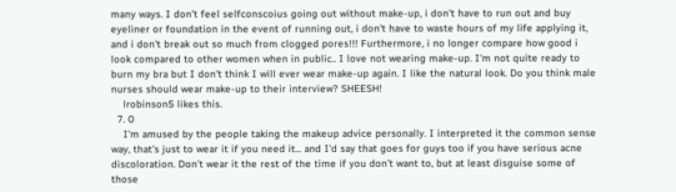many ways. I don't feel selfconscoius going out without make-up, i don't have to run out and buy eyeliner or foundation in the event of running out, i don't have to waste hours of my life applying it, and i don't break out so much from clogged pores!!! Furthermore, i no longer compare how good i look compared to other women when in public.. I love not wearing make-up. I'm not quite ready to burn my bra but I don't think I will ever wear make-up again. I like the natural look. Do you think male nurses should wear make-up to their interview? SHEESH!
    lrobinson5 likes this.
  7. 0
    I'm amused by the people taking the makeup advice personally. I interpreted it the common sense way, that's just to wear it if you need it... and I'd say that goes for guys too if you have serious acne discoloration. Don't wear it the rest of the time if you don't want to, but at least disguise some of those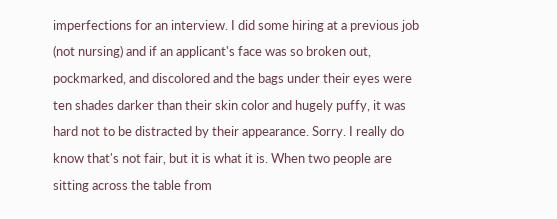imperfections for an interview. I did some hiring at a previous job (not nursing) and if an applicant's face was so broken out, pockmarked, and discolored and the bags under their eyes were ten shades darker than their skin color and hugely puffy, it was hard not to be distracted by their appearance. Sorry. I really do know that's not fair, but it is what it is. When two people are sitting across the table from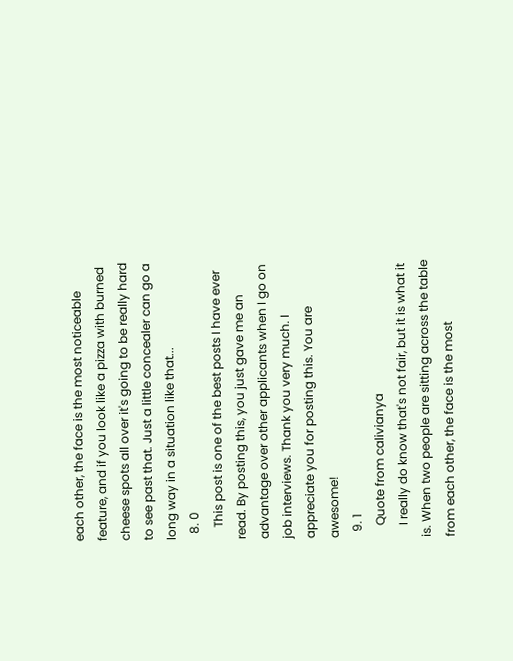each other, the face is the most noticeable feature, and if you look like a pizza with burned cheese spots all over it's going to be really hard to see past that. Just a little concealer can go a long way in a situation like that...
  8. 0
    This post is one of the best posts I have ever read. By posting this, you just gave me an advantage over other applicants when I go on job interviews. Thank you very much. I appreciate you for posting this. You are awesome!
  9. 1
    Quote from calivianya
    I really do know that's not fair, but it is what it is. When two people are sitting across the table from each other, the face is the most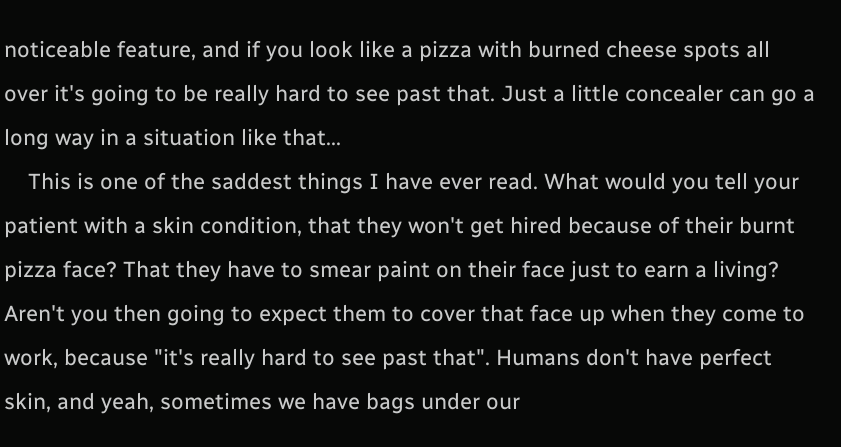noticeable feature, and if you look like a pizza with burned cheese spots all over it's going to be really hard to see past that. Just a little concealer can go a long way in a situation like that...
    This is one of the saddest things I have ever read. What would you tell your patient with a skin condition, that they won't get hired because of their burnt pizza face? That they have to smear paint on their face just to earn a living? Aren't you then going to expect them to cover that face up when they come to work, because "it's really hard to see past that". Humans don't have perfect skin, and yeah, sometimes we have bags under our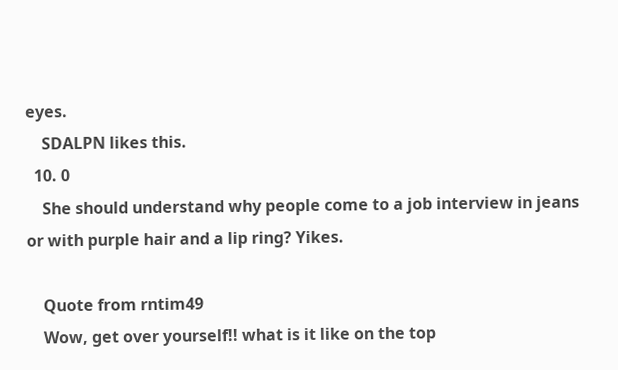eyes.
    SDALPN likes this.
  10. 0
    She should understand why people come to a job interview in jeans or with purple hair and a lip ring? Yikes.

    Quote from rntim49
    Wow, get over yourself!! what is it like on the top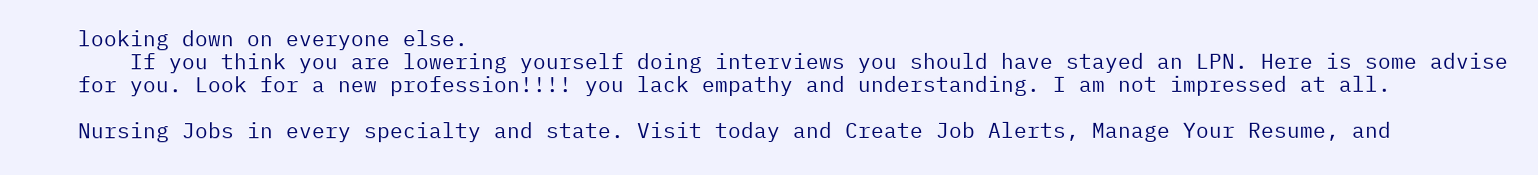looking down on everyone else.
    If you think you are lowering yourself doing interviews you should have stayed an LPN. Here is some advise for you. Look for a new profession!!!! you lack empathy and understanding. I am not impressed at all.

Nursing Jobs in every specialty and state. Visit today and Create Job Alerts, Manage Your Resume, and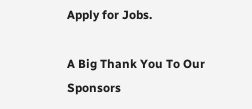Apply for Jobs.

A Big Thank You To Our Sponsors